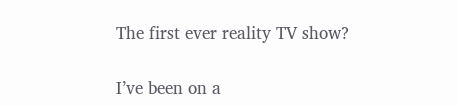The first ever reality TV show?

I’ve been on a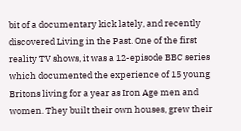bit of a documentary kick lately, and recently discovered Living in the Past. One of the first reality TV shows, it was a 12-episode BBC series which documented the experience of 15 young Britons living for a year as Iron Age men and women. They built their own houses, grew their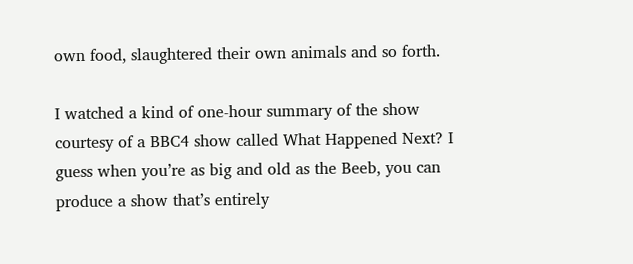own food, slaughtered their own animals and so forth.

I watched a kind of one-hour summary of the show courtesy of a BBC4 show called What Happened Next? I guess when you’re as big and old as the Beeb, you can produce a show that’s entirely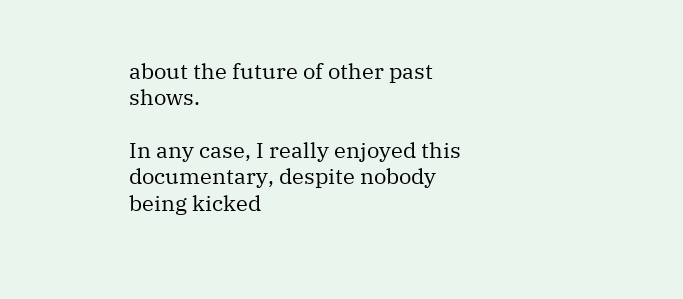about the future of other past shows.

In any case, I really enjoyed this documentary, despite nobody being kicked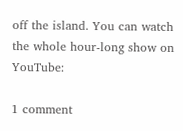off the island. You can watch the whole hour-long show on YouTube:

1 comment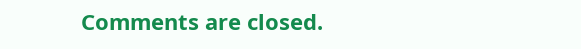Comments are closed.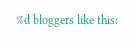%d bloggers like this: